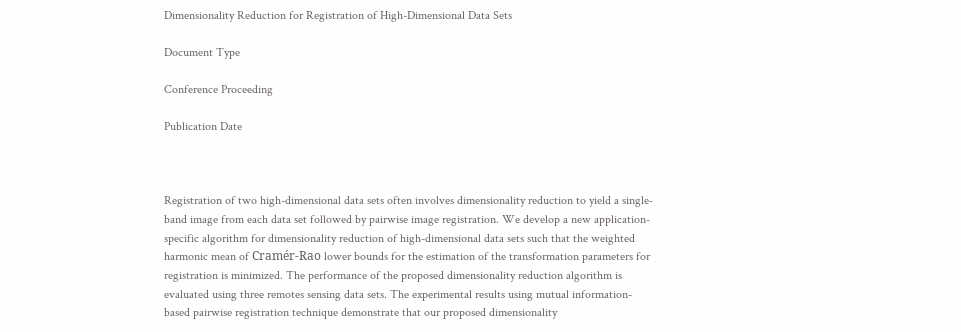Dimensionality Reduction for Registration of High-Dimensional Data Sets

Document Type

Conference Proceeding

Publication Date



Registration of two high-dimensional data sets often involves dimensionality reduction to yield a single-band image from each data set followed by pairwise image registration. We develop a new application-specific algorithm for dimensionality reduction of high-dimensional data sets such that the weighted harmonic mean of Cramér-Rao lower bounds for the estimation of the transformation parameters for registration is minimized. The performance of the proposed dimensionality reduction algorithm is evaluated using three remotes sensing data sets. The experimental results using mutual information-based pairwise registration technique demonstrate that our proposed dimensionality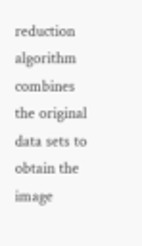reduction algorithm combines the original data sets to obtain the image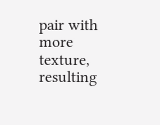pair with more texture, resulting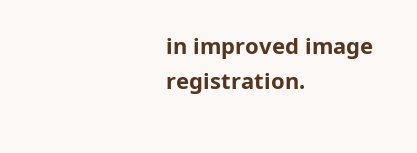in improved image registration.